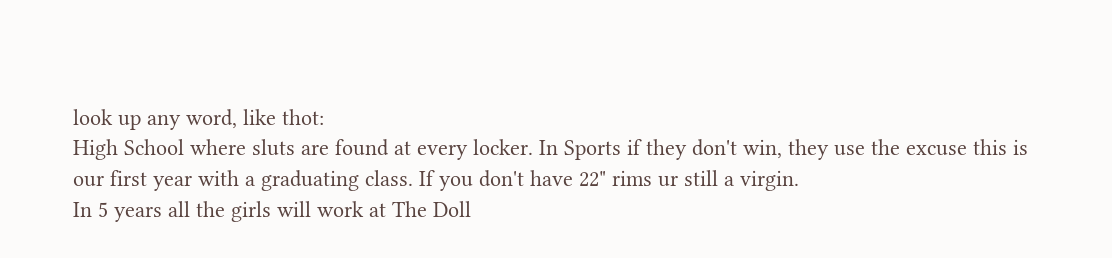look up any word, like thot:
High School where sluts are found at every locker. In Sports if they don't win, they use the excuse this is our first year with a graduating class. If you don't have 22" rims ur still a virgin.
In 5 years all the girls will work at The Doll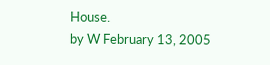House.
by W February 13, 2005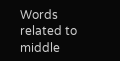Words related to middle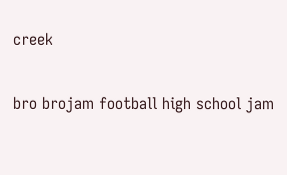creek

bro brojam football high school jam